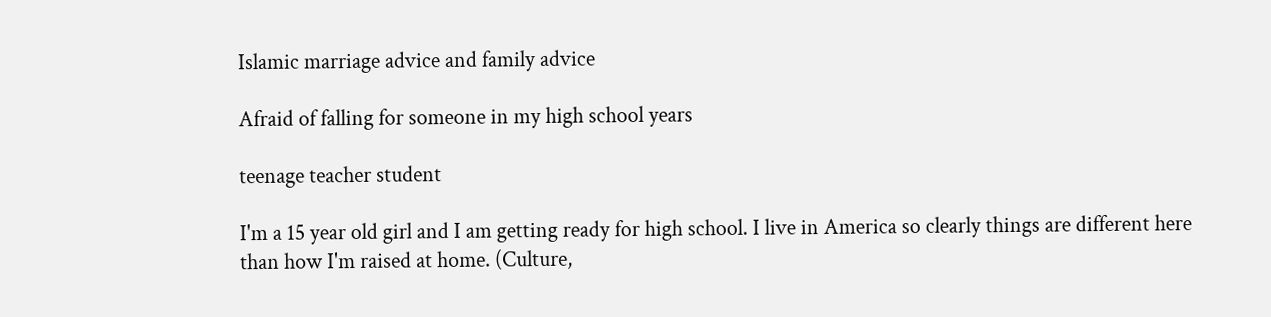Islamic marriage advice and family advice

Afraid of falling for someone in my high school years

teenage teacher student

I'm a 15 year old girl and I am getting ready for high school. I live in America so clearly things are different here than how I'm raised at home. (Culture,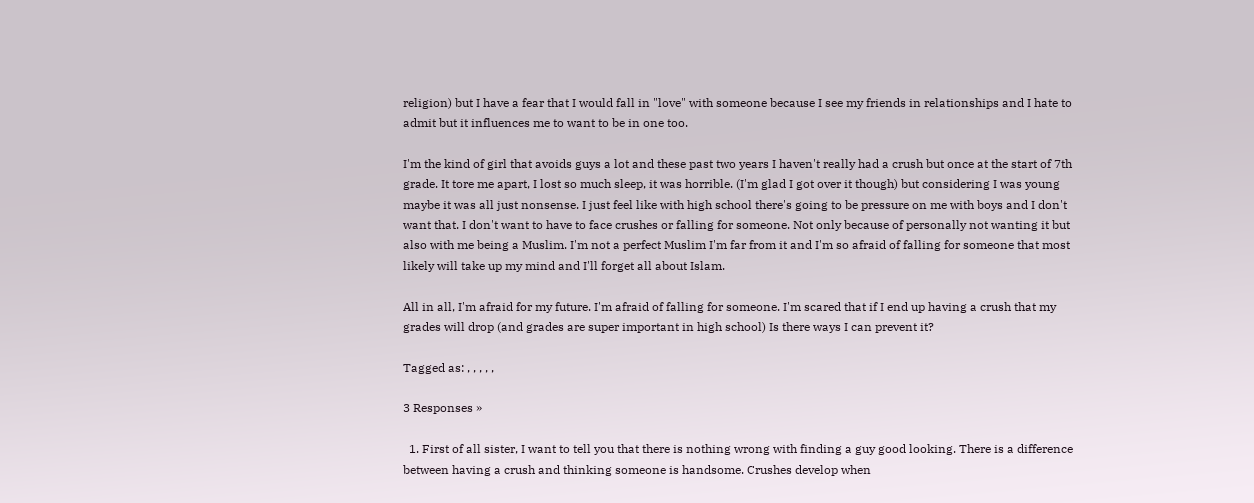religion) but I have a fear that I would fall in "love" with someone because I see my friends in relationships and I hate to admit but it influences me to want to be in one too.

I'm the kind of girl that avoids guys a lot and these past two years I haven't really had a crush but once at the start of 7th grade. It tore me apart, I lost so much sleep, it was horrible. (I'm glad I got over it though) but considering I was young maybe it was all just nonsense. I just feel like with high school there's going to be pressure on me with boys and I don't want that. I don't want to have to face crushes or falling for someone. Not only because of personally not wanting it but also with me being a Muslim. I'm not a perfect Muslim I'm far from it and I'm so afraid of falling for someone that most likely will take up my mind and I'll forget all about Islam.

All in all, I'm afraid for my future. I'm afraid of falling for someone. I'm scared that if I end up having a crush that my grades will drop (and grades are super important in high school) Is there ways I can prevent it?

Tagged as: , , , , ,

3 Responses »

  1. First of all sister, I want to tell you that there is nothing wrong with finding a guy good looking. There is a difference between having a crush and thinking someone is handsome. Crushes develop when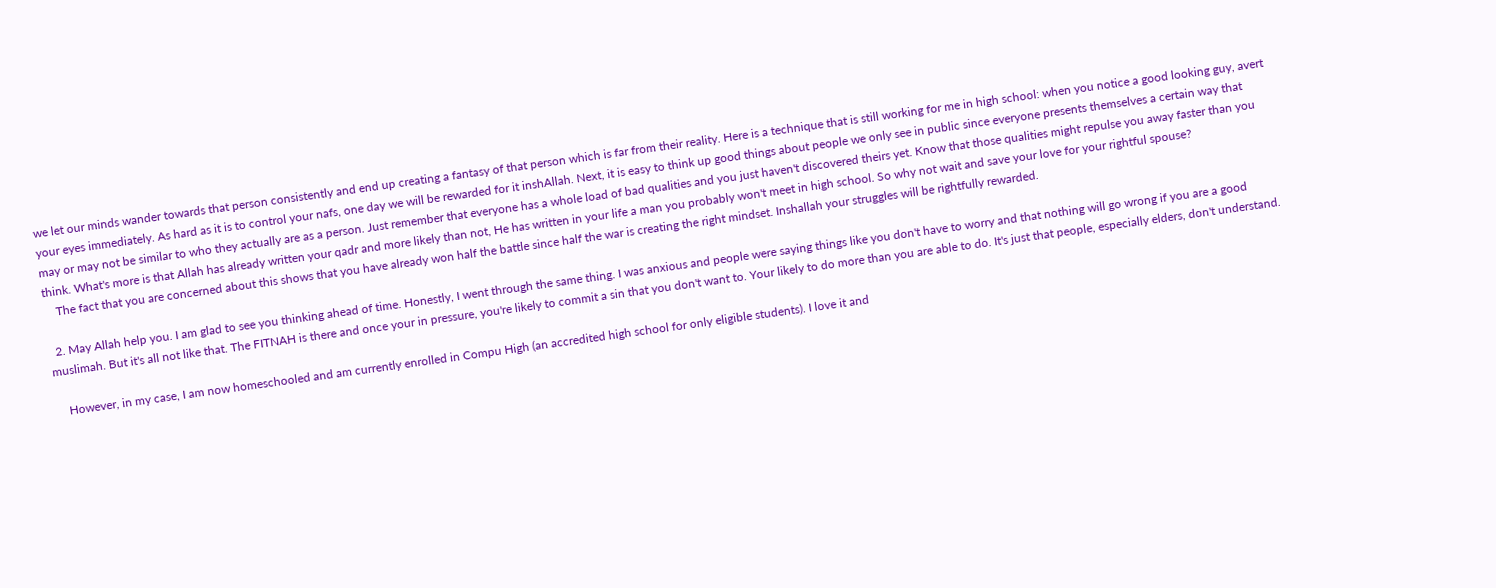we let our minds wander towards that person consistently and end up creating a fantasy of that person which is far from their reality. Here is a technique that is still working for me in high school: when you notice a good looking guy, avert your eyes immediately. As hard as it is to control your nafs, one day we will be rewarded for it inshAllah. Next, it is easy to think up good things about people we only see in public since everyone presents themselves a certain way that may or may not be similar to who they actually are as a person. Just remember that everyone has a whole load of bad qualities and you just haven't discovered theirs yet. Know that those qualities might repulse you away faster than you think. What's more is that Allah has already written your qadr and more likely than not, He has written in your life a man you probably won't meet in high school. So why not wait and save your love for your rightful spouse?
    The fact that you are concerned about this shows that you have already won half the battle since half the war is creating the right mindset. Inshallah your struggles will be rightfully rewarded.

  2. May Allah help you. I am glad to see you thinking ahead of time. Honestly, I went through the same thing. I was anxious and people were saying things like you don't have to worry and that nothing will go wrong if you are a good muslimah. But it's all not like that. The FITNAH is there and once your in pressure, you're likely to commit a sin that you don't want to. Your likely to do more than you are able to do. It's just that people, especially elders, don't understand.

    However, in my case, I am now homeschooled and am currently enrolled in Compu High (an accredited high school for only eligible students). I love it and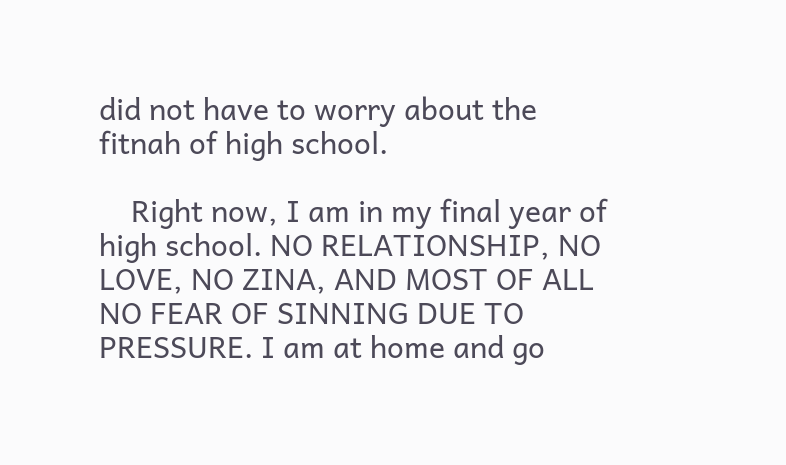did not have to worry about the fitnah of high school.

    Right now, I am in my final year of high school. NO RELATIONSHIP, NO LOVE, NO ZINA, AND MOST OF ALL NO FEAR OF SINNING DUE TO PRESSURE. I am at home and go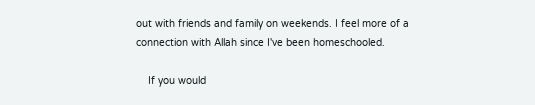out with friends and family on weekends. I feel more of a connection with Allah since I've been homeschooled.

    If you would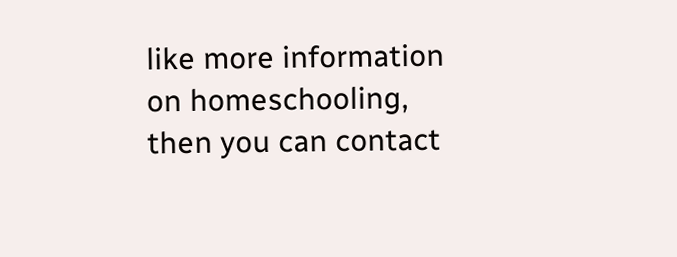like more information on homeschooling, then you can contact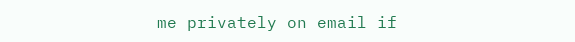me privately on email if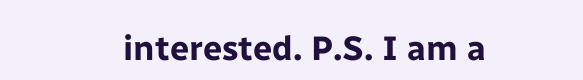interested. P.S. I am a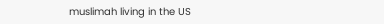muslimah living in the US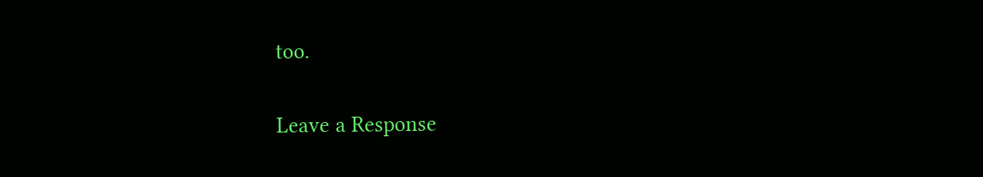too.

Leave a Response